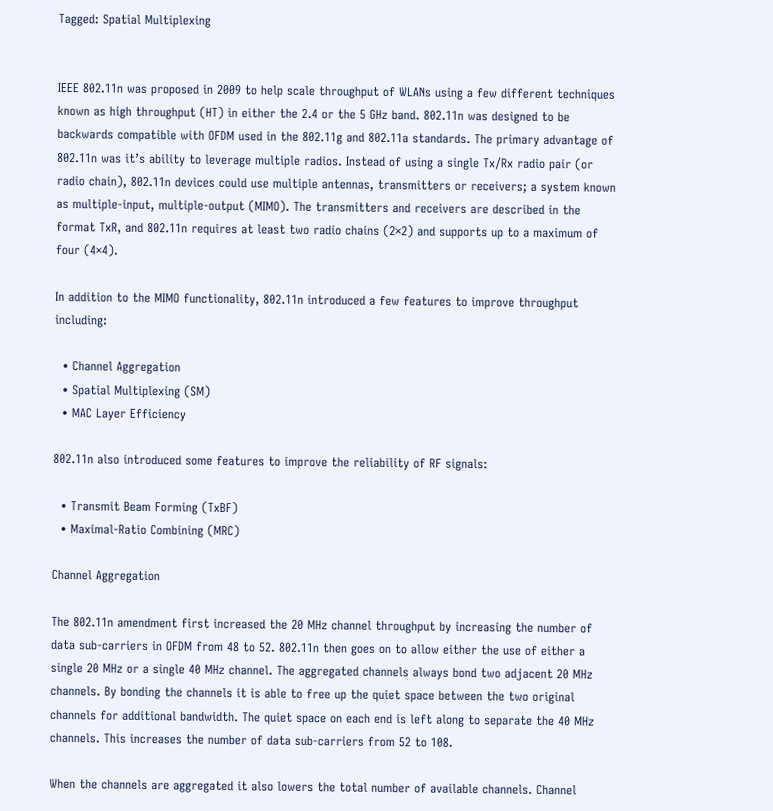Tagged: Spatial Multiplexing


IEEE 802.11n was proposed in 2009 to help scale throughput of WLANs using a few different techniques known as high throughput (HT) in either the 2.4 or the 5 GHz band. 802.11n was designed to be backwards compatible with OFDM used in the 802.11g and 802.11a standards. The primary advantage of 802.11n was it’s ability to leverage multiple radios. Instead of using a single Tx/Rx radio pair (or radio chain), 802.11n devices could use multiple antennas, transmitters or receivers; a system known as multiple-input, multiple-output (MIMO). The transmitters and receivers are described in the format TxR, and 802.11n requires at least two radio chains (2×2) and supports up to a maximum of four (4×4).

In addition to the MIMO functionality, 802.11n introduced a few features to improve throughput including:

  • Channel Aggregation
  • Spatial Multiplexing (SM)
  • MAC Layer Efficiency

802.11n also introduced some features to improve the reliability of RF signals:

  • Transmit Beam Forming (TxBF)
  • Maximal-Ratio Combining (MRC)

Channel Aggregation

The 802.11n amendment first increased the 20 MHz channel throughput by increasing the number of data sub-carriers in OFDM from 48 to 52. 802.11n then goes on to allow either the use of either a single 20 MHz or a single 40 MHz channel. The aggregated channels always bond two adjacent 20 MHz channels. By bonding the channels it is able to free up the quiet space between the two original  channels for additional bandwidth. The quiet space on each end is left along to separate the 40 MHz channels. This increases the number of data sub-carriers from 52 to 108.

When the channels are aggregated it also lowers the total number of available channels. Channel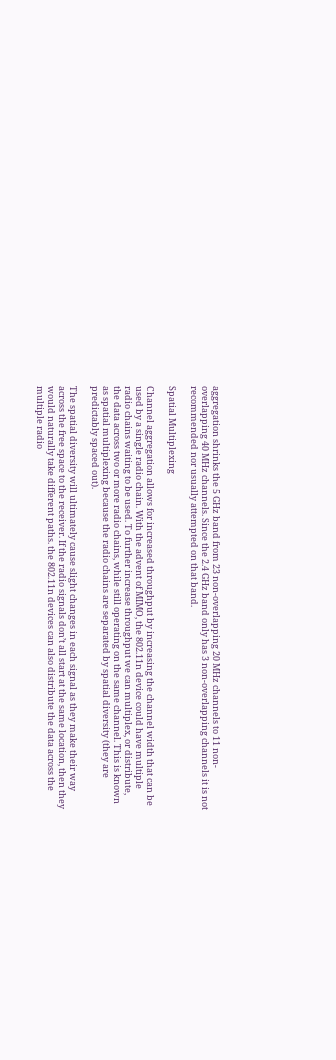aggregation shrinks the 5 GHz band from 23 non-overlapping 20 MHz channels to 11 non-overlapping 40 MHz channels. Since the 2.4 GHz band only has 3 non-overlapping channels it is not recommended nor usually attempted on that band.

Spatial Multiplexing

Channel aggregation allows for increased throughput by increasing the channel width that can be used by a single radio chain. With the advent of MIMO, the 802.11n device could have multiple radio chains waiting to be used. To further increase throughput we can multiplex, or distribute, the data across two or more radio chains, while still operating on the same channel. This is known as spatial multiplexing because the radio chains are separated by spatial diversity (they are predictably spaced out).

The spatial diversity will ultimately cause slight changes in each signal as they make their way across the free space to the receiver. If the radio signals don’t all start at the same location, then they would naturally take different paths. the 802.11n devices can also distribute the data across the multiple radio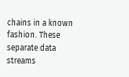chains in a known fashion. These separate data streams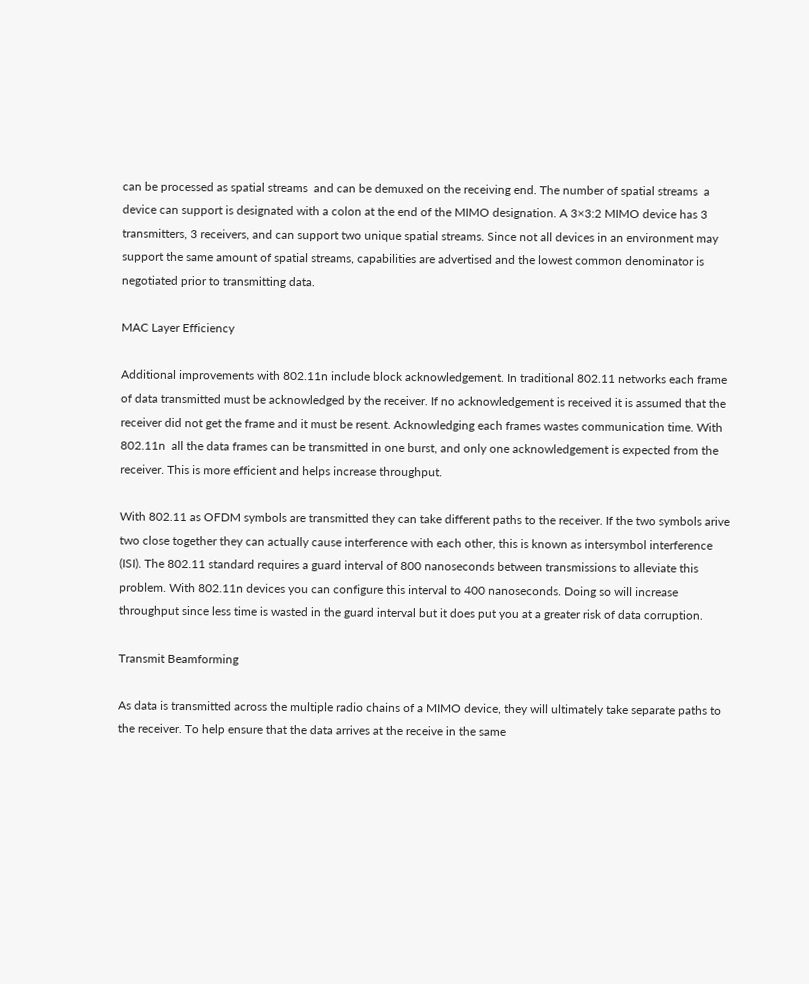can be processed as spatial streams  and can be demuxed on the receiving end. The number of spatial streams  a device can support is designated with a colon at the end of the MIMO designation. A 3×3:2 MIMO device has 3 transmitters, 3 receivers, and can support two unique spatial streams. Since not all devices in an environment may support the same amount of spatial streams, capabilities are advertised and the lowest common denominator is negotiated prior to transmitting data.

MAC Layer Efficiency

Additional improvements with 802.11n include block acknowledgement. In traditional 802.11 networks each frame of data transmitted must be acknowledged by the receiver. If no acknowledgement is received it is assumed that the receiver did not get the frame and it must be resent. Acknowledging each frames wastes communication time. With 802.11n  all the data frames can be transmitted in one burst, and only one acknowledgement is expected from the receiver. This is more efficient and helps increase throughput.

With 802.11 as OFDM symbols are transmitted they can take different paths to the receiver. If the two symbols arive two close together they can actually cause interference with each other, this is known as intersymbol interference (ISI). The 802.11 standard requires a guard interval of 800 nanoseconds between transmissions to alleviate this problem. With 802.11n devices you can configure this interval to 400 nanoseconds. Doing so will increase throughput since less time is wasted in the guard interval but it does put you at a greater risk of data corruption.

Transmit Beamforming

As data is transmitted across the multiple radio chains of a MIMO device, they will ultimately take separate paths to the receiver. To help ensure that the data arrives at the receive in the same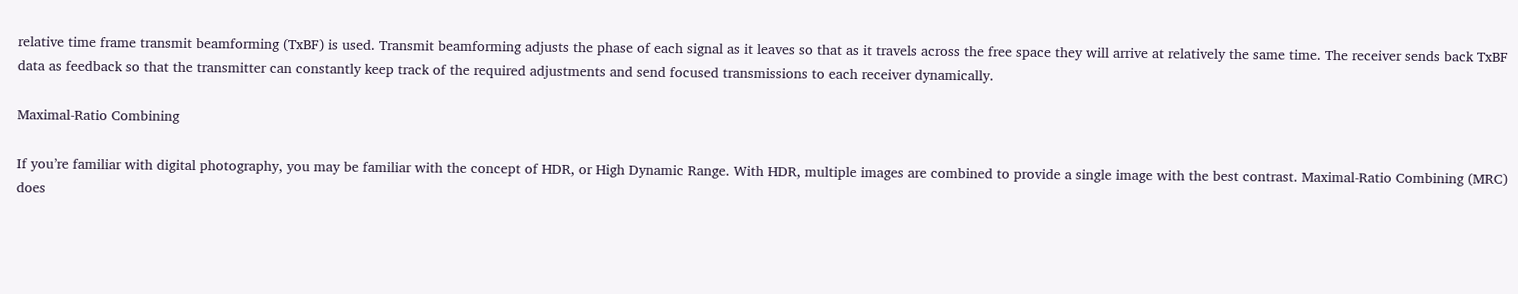relative time frame transmit beamforming (TxBF) is used. Transmit beamforming adjusts the phase of each signal as it leaves so that as it travels across the free space they will arrive at relatively the same time. The receiver sends back TxBF data as feedback so that the transmitter can constantly keep track of the required adjustments and send focused transmissions to each receiver dynamically.

Maximal-Ratio Combining

If you’re familiar with digital photography, you may be familiar with the concept of HDR, or High Dynamic Range. With HDR, multiple images are combined to provide a single image with the best contrast. Maximal-Ratio Combining (MRC) does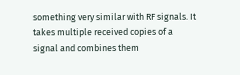something very similar with RF signals. It takes multiple received copies of a signal and combines them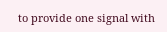to provide one signal with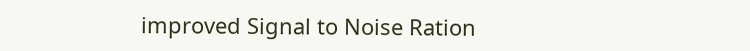improved Signal to Noise Ration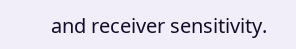and receiver sensitivity.